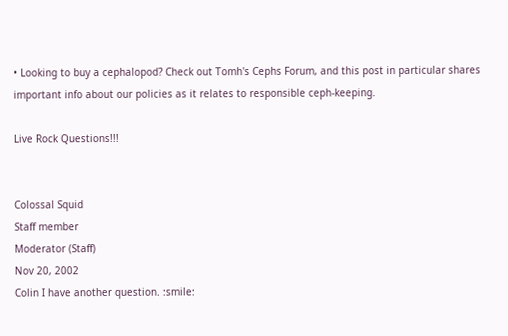• Looking to buy a cephalopod? Check out Tomh's Cephs Forum, and this post in particular shares important info about our policies as it relates to responsible ceph-keeping.

Live Rock Questions!!!


Colossal Squid
Staff member
Moderator (Staff)
Nov 20, 2002
Colin I have another question. :smile: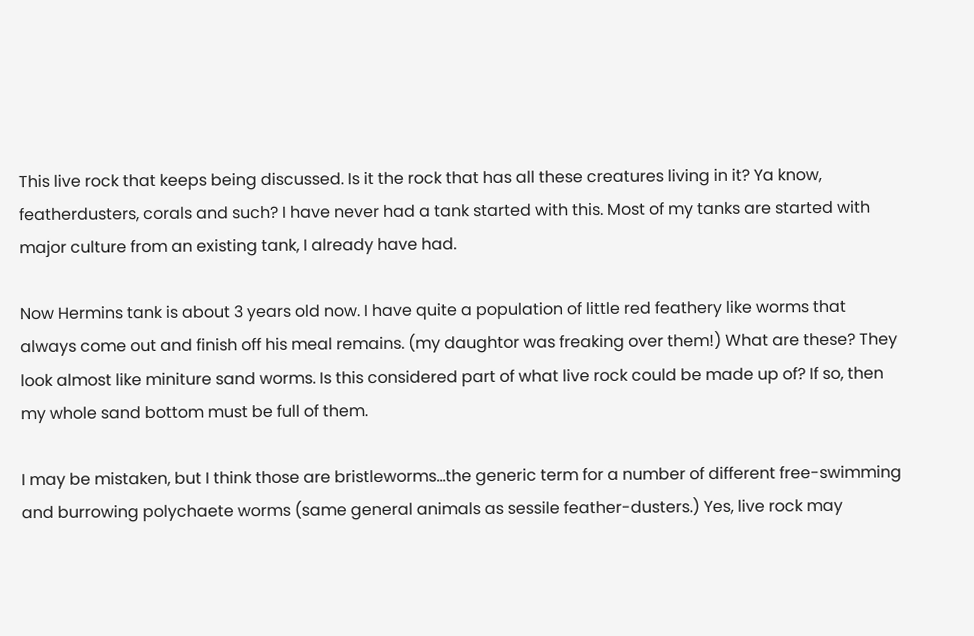This live rock that keeps being discussed. Is it the rock that has all these creatures living in it? Ya know, featherdusters, corals and such? I have never had a tank started with this. Most of my tanks are started with major culture from an existing tank, I already have had.

Now Hermins tank is about 3 years old now. I have quite a population of little red feathery like worms that always come out and finish off his meal remains. (my daughtor was freaking over them!) What are these? They look almost like miniture sand worms. Is this considered part of what live rock could be made up of? If so, then my whole sand bottom must be full of them.

I may be mistaken, but I think those are bristleworms...the generic term for a number of different free-swimming and burrowing polychaete worms (same general animals as sessile feather-dusters.) Yes, live rock may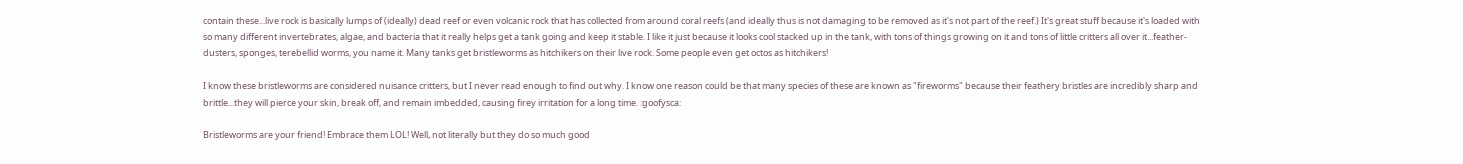contain these...live rock is basically lumps of (ideally) dead reef or even volcanic rock that has collected from around coral reefs (and ideally thus is not damaging to be removed as it's not part of the reef.) It's great stuff because it's loaded with so many different invertebrates, algae, and bacteria that it really helps get a tank going and keep it stable. I like it just because it looks cool stacked up in the tank, with tons of things growing on it and tons of little critters all over it...feather-dusters, sponges, terebellid worms, you name it. Many tanks get bristleworms as hitchikers on their live rock. Some people even get octos as hitchikers!

I know these bristleworms are considered nuisance critters, but I never read enough to find out why. I know one reason could be that many species of these are known as "fireworms" because their feathery bristles are incredibly sharp and brittle...they will pierce your skin, break off, and remain imbedded, causing firey irritation for a long time. :goofysca:

Bristleworms are your friend! Embrace them LOL! Well, not literally but they do so much good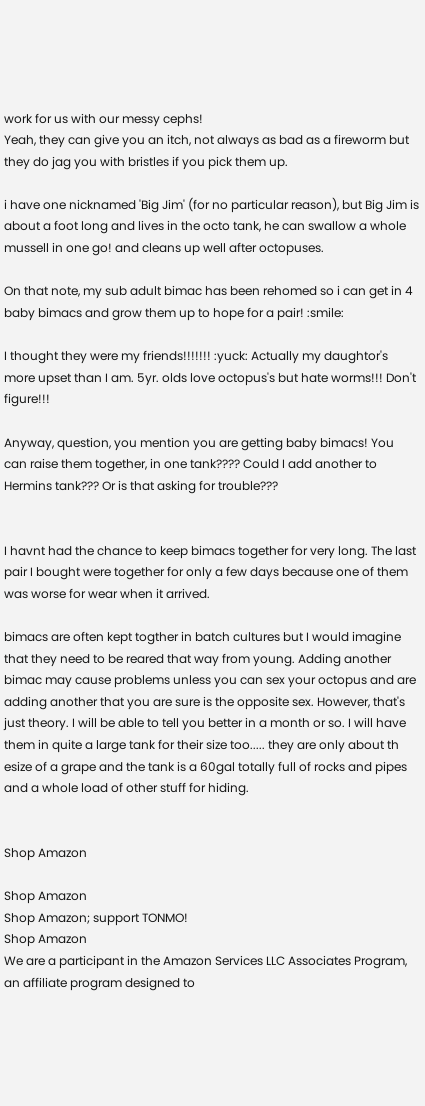work for us with our messy cephs!
Yeah, they can give you an itch, not always as bad as a fireworm but they do jag you with bristles if you pick them up.

i have one nicknamed 'Big Jim' (for no particular reason), but Big Jim is about a foot long and lives in the octo tank, he can swallow a whole mussell in one go! and cleans up well after octopuses.

On that note, my sub adult bimac has been rehomed so i can get in 4 baby bimacs and grow them up to hope for a pair! :smile:

I thought they were my friends!!!!!!! :yuck: Actually my daughtor's more upset than I am. 5yr. olds love octopus's but hate worms!!! Don't figure!!!

Anyway, question, you mention you are getting baby bimacs! You can raise them together, in one tank???? Could I add another to Hermins tank??? Or is that asking for trouble???


I havnt had the chance to keep bimacs together for very long. The last pair I bought were together for only a few days because one of them was worse for wear when it arrived.

bimacs are often kept togther in batch cultures but I would imagine that they need to be reared that way from young. Adding another bimac may cause problems unless you can sex your octopus and are adding another that you are sure is the opposite sex. However, that's just theory. I will be able to tell you better in a month or so. I will have them in quite a large tank for their size too..... they are only about th esize of a grape and the tank is a 60gal totally full of rocks and pipes and a whole load of other stuff for hiding.


Shop Amazon

Shop Amazon
Shop Amazon; support TONMO!
Shop Amazon
We are a participant in the Amazon Services LLC Associates Program, an affiliate program designed to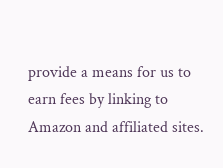provide a means for us to earn fees by linking to Amazon and affiliated sites.